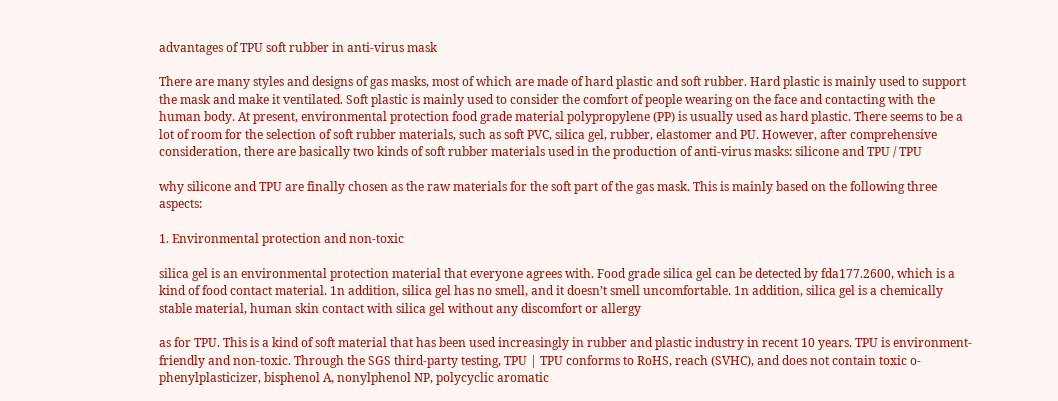advantages of TPU soft rubber in anti-virus mask

There are many styles and designs of gas masks, most of which are made of hard plastic and soft rubber. Hard plastic is mainly used to support the mask and make it ventilated. Soft plastic is mainly used to consider the comfort of people wearing on the face and contacting with the human body. At present, environmental protection food grade material polypropylene (PP) is usually used as hard plastic. There seems to be a lot of room for the selection of soft rubber materials, such as soft PVC, silica gel, rubber, elastomer and PU. However, after comprehensive consideration, there are basically two kinds of soft rubber materials used in the production of anti-virus masks: silicone and TPU / TPU

why silicone and TPU are finally chosen as the raw materials for the soft part of the gas mask. This is mainly based on the following three aspects:

1. Environmental protection and non-toxic

silica gel is an environmental protection material that everyone agrees with. Food grade silica gel can be detected by fda177.2600, which is a kind of food contact material. 1n addition, silica gel has no smell, and it doesn’t smell uncomfortable. 1n addition, silica gel is a chemically stable material, human skin contact with silica gel without any discomfort or allergy

as for TPU. This is a kind of soft material that has been used increasingly in rubber and plastic industry in recent 10 years. TPU is environment-friendly and non-toxic. Through the SGS third-party testing, TPU | TPU conforms to RoHS, reach (SVHC), and does not contain toxic o-phenylplasticizer, bisphenol A, nonylphenol NP, polycyclic aromatic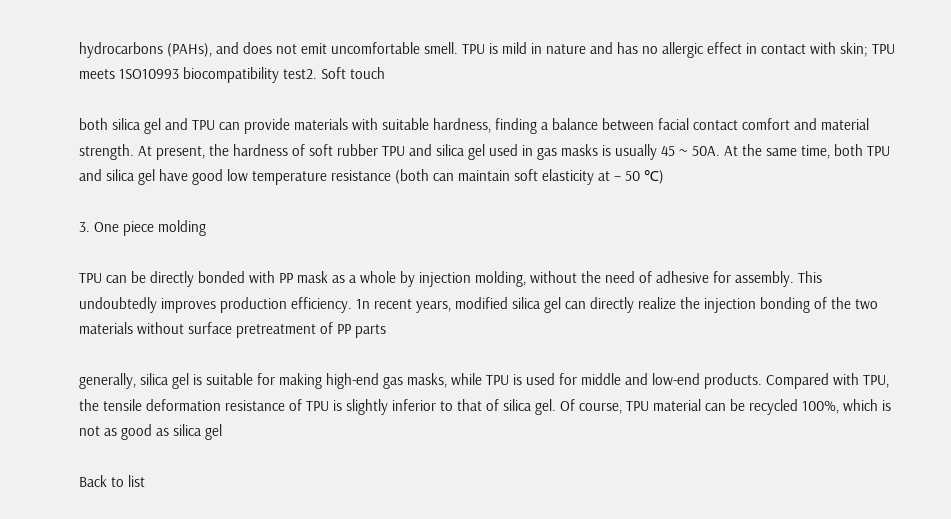hydrocarbons (PAHs), and does not emit uncomfortable smell. TPU is mild in nature and has no allergic effect in contact with skin; TPU meets 1SO10993 biocompatibility test2. Soft touch

both silica gel and TPU can provide materials with suitable hardness, finding a balance between facial contact comfort and material strength. At present, the hardness of soft rubber TPU and silica gel used in gas masks is usually 45 ~ 50A. At the same time, both TPU and silica gel have good low temperature resistance (both can maintain soft elasticity at – 50 ℃)

3. One piece molding

TPU can be directly bonded with PP mask as a whole by injection molding, without the need of adhesive for assembly. This undoubtedly improves production efficiency. 1n recent years, modified silica gel can directly realize the injection bonding of the two materials without surface pretreatment of PP parts

generally, silica gel is suitable for making high-end gas masks, while TPU is used for middle and low-end products. Compared with TPU, the tensile deformation resistance of TPU is slightly inferior to that of silica gel. Of course, TPU material can be recycled 100%, which is not as good as silica gel

Back to list